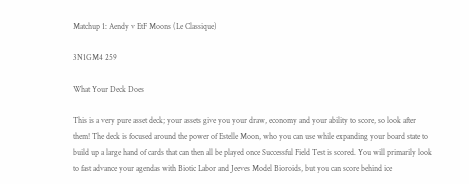Matchup 1: Aendy v EtF Moons (Le Classique)

3N1GM4 259

What Your Deck Does

This is a very pure asset deck; your assets give you your draw, economy and your ability to score, so look after them! The deck is focused around the power of Estelle Moon, who you can use while expanding your board state to build up a large hand of cards that can then all be played once Successful Field Test is scored. You will primarily look to fast advance your agendas with Biotic Labor and Jeeves Model Bioroids, but you can score behind ice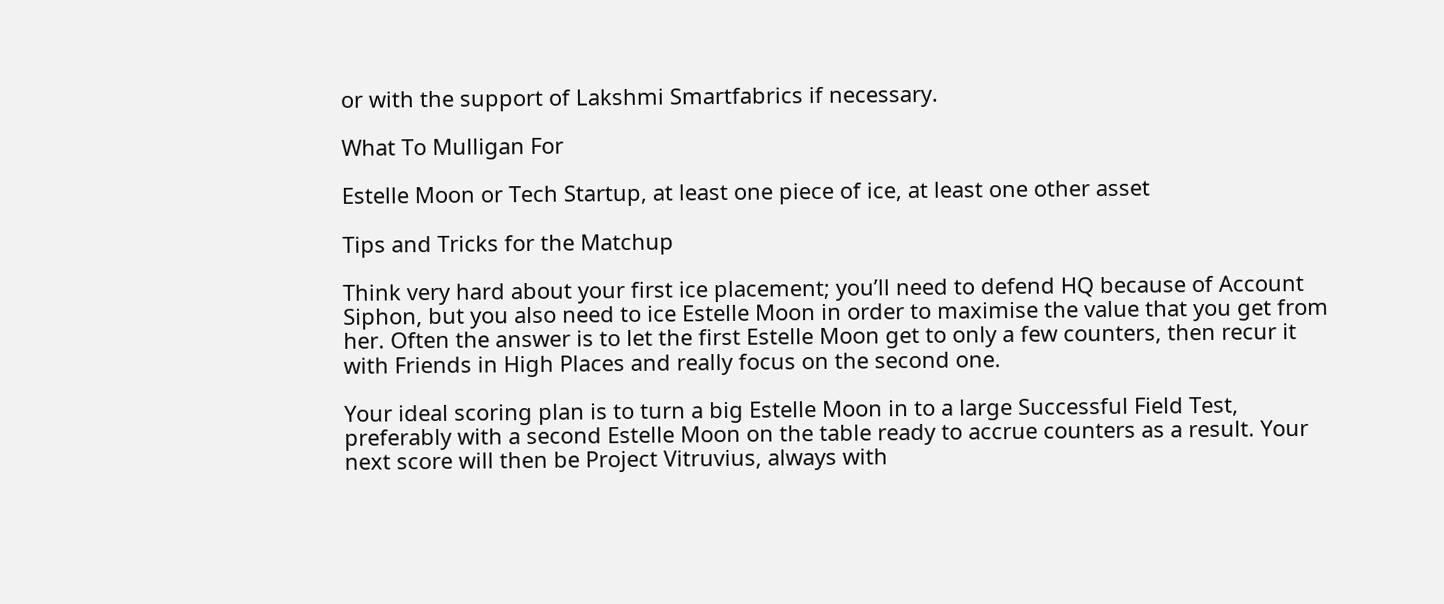or with the support of Lakshmi Smartfabrics if necessary.

What To Mulligan For

Estelle Moon or Tech Startup, at least one piece of ice, at least one other asset

Tips and Tricks for the Matchup

Think very hard about your first ice placement; you’ll need to defend HQ because of Account Siphon, but you also need to ice Estelle Moon in order to maximise the value that you get from her. Often the answer is to let the first Estelle Moon get to only a few counters, then recur it with Friends in High Places and really focus on the second one.

Your ideal scoring plan is to turn a big Estelle Moon in to a large Successful Field Test, preferably with a second Estelle Moon on the table ready to accrue counters as a result. Your next score will then be Project Vitruvius, always with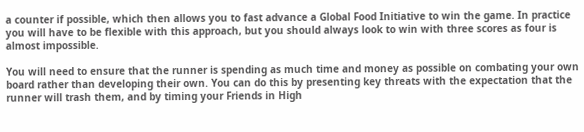a counter if possible, which then allows you to fast advance a Global Food Initiative to win the game. In practice you will have to be flexible with this approach, but you should always look to win with three scores as four is almost impossible.

You will need to ensure that the runner is spending as much time and money as possible on combating your own board rather than developing their own. You can do this by presenting key threats with the expectation that the runner will trash them, and by timing your Friends in High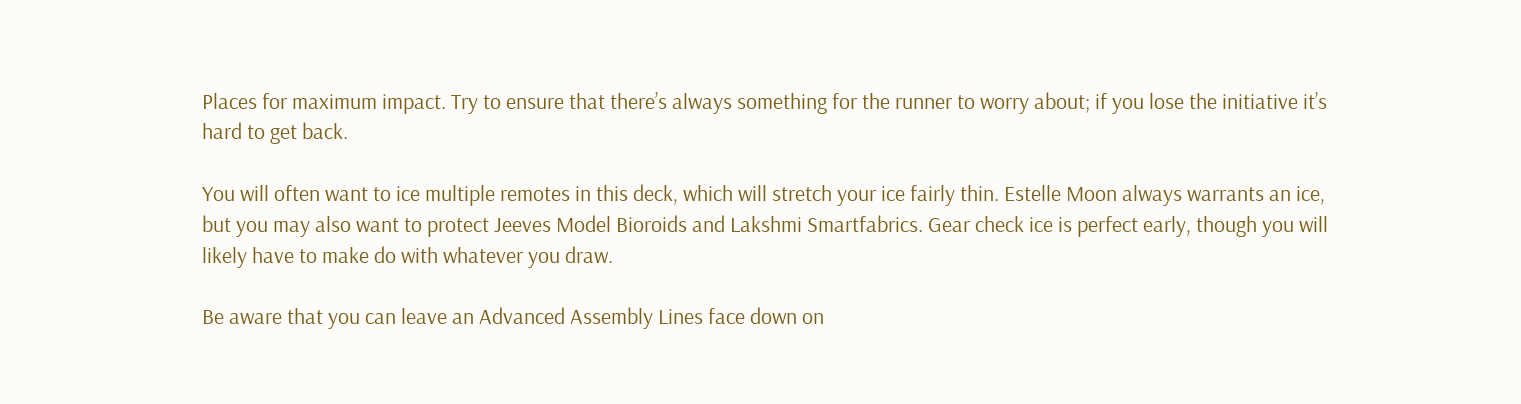Places for maximum impact. Try to ensure that there’s always something for the runner to worry about; if you lose the initiative it’s hard to get back.

You will often want to ice multiple remotes in this deck, which will stretch your ice fairly thin. Estelle Moon always warrants an ice, but you may also want to protect Jeeves Model Bioroids and Lakshmi Smartfabrics. Gear check ice is perfect early, though you will likely have to make do with whatever you draw.

Be aware that you can leave an Advanced Assembly Lines face down on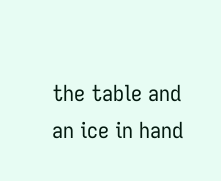the table and an ice in hand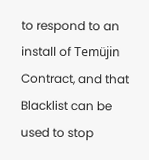to respond to an install of Temüjin Contract, and that Blacklist can be used to stop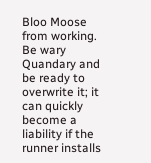Bloo Moose from working. Be wary Quandary and be ready to overwrite it; it can quickly become a liability if the runner installs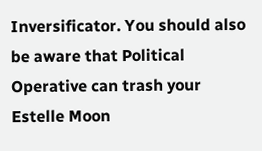Inversificator. You should also be aware that Political Operative can trash your Estelle Moon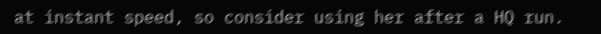at instant speed, so consider using her after a HQ run.